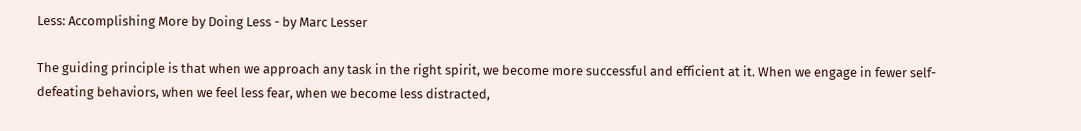Less: Accomplishing More by Doing Less - by Marc Lesser

The guiding principle is that when we approach any task in the right spirit, we become more successful and efficient at it. When we engage in fewer self-defeating behaviors, when we feel less fear, when we become less distracted,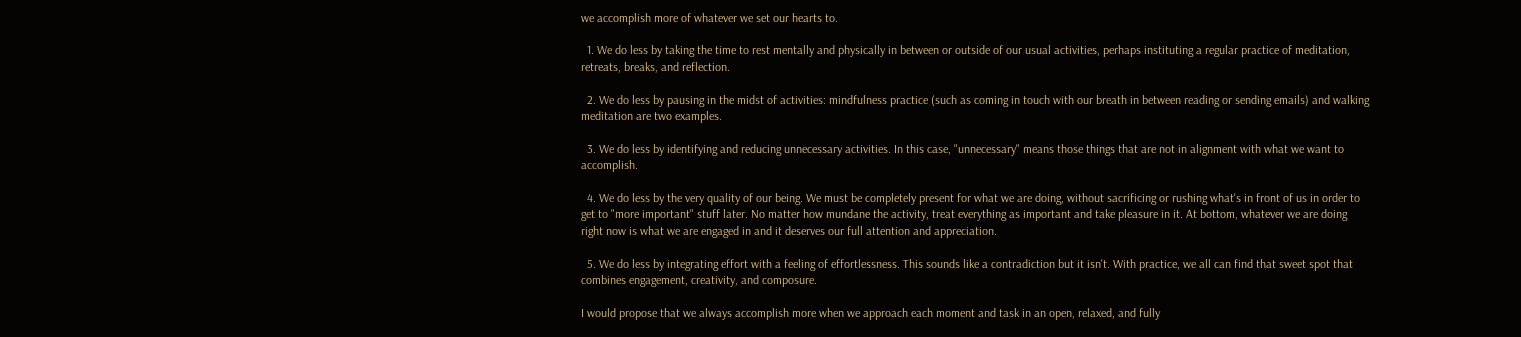we accomplish more of whatever we set our hearts to.

  1. We do less by taking the time to rest mentally and physically in between or outside of our usual activities, perhaps instituting a regular practice of meditation, retreats, breaks, and reflection.

  2. We do less by pausing in the midst of activities: mindfulness practice (such as coming in touch with our breath in between reading or sending emails) and walking meditation are two examples.

  3. We do less by identifying and reducing unnecessary activities. In this case, "unnecessary" means those things that are not in alignment with what we want to accomplish.

  4. We do less by the very quality of our being. We must be completely present for what we are doing, without sacrificing or rushing what's in front of us in order to get to "more important" stuff later. No matter how mundane the activity, treat everything as important and take pleasure in it. At bottom, whatever we are doing right now is what we are engaged in and it deserves our full attention and appreciation.

  5. We do less by integrating effort with a feeling of effortlessness. This sounds like a contradiction but it isn't. With practice, we all can find that sweet spot that combines engagement, creativity, and composure.

I would propose that we always accomplish more when we approach each moment and task in an open, relaxed, and fully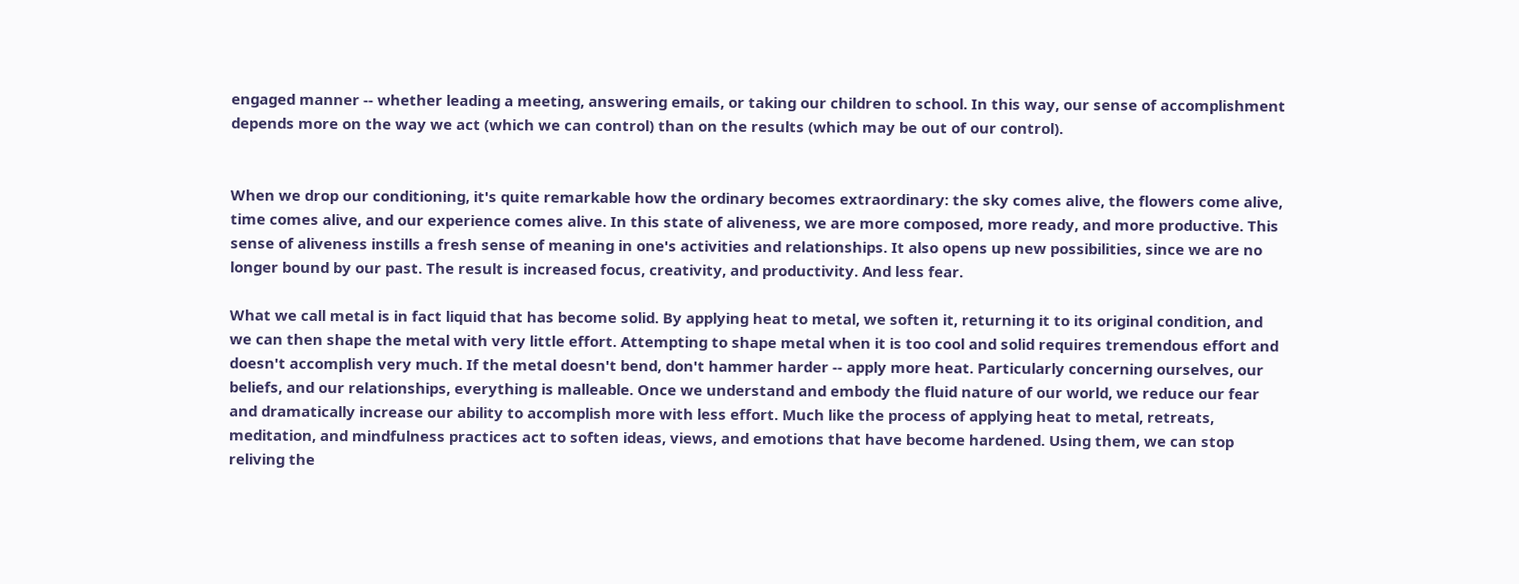engaged manner -- whether leading a meeting, answering emails, or taking our children to school. In this way, our sense of accomplishment depends more on the way we act (which we can control) than on the results (which may be out of our control).


When we drop our conditioning, it's quite remarkable how the ordinary becomes extraordinary: the sky comes alive, the flowers come alive, time comes alive, and our experience comes alive. In this state of aliveness, we are more composed, more ready, and more productive. This sense of aliveness instills a fresh sense of meaning in one's activities and relationships. It also opens up new possibilities, since we are no longer bound by our past. The result is increased focus, creativity, and productivity. And less fear.

What we call metal is in fact liquid that has become solid. By applying heat to metal, we soften it, returning it to its original condition, and we can then shape the metal with very little effort. Attempting to shape metal when it is too cool and solid requires tremendous effort and doesn't accomplish very much. If the metal doesn't bend, don't hammer harder -- apply more heat. Particularly concerning ourselves, our beliefs, and our relationships, everything is malleable. Once we understand and embody the fluid nature of our world, we reduce our fear and dramatically increase our ability to accomplish more with less effort. Much like the process of applying heat to metal, retreats, meditation, and mindfulness practices act to soften ideas, views, and emotions that have become hardened. Using them, we can stop reliving the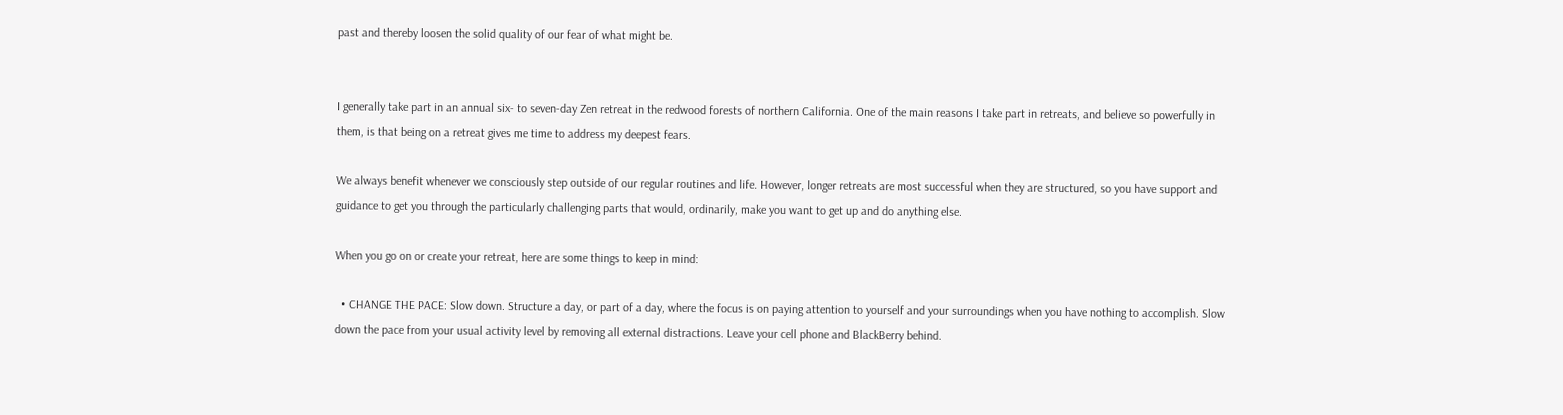past and thereby loosen the solid quality of our fear of what might be.


I generally take part in an annual six- to seven-day Zen retreat in the redwood forests of northern California. One of the main reasons I take part in retreats, and believe so powerfully in them, is that being on a retreat gives me time to address my deepest fears.

We always benefit whenever we consciously step outside of our regular routines and life. However, longer retreats are most successful when they are structured, so you have support and guidance to get you through the particularly challenging parts that would, ordinarily, make you want to get up and do anything else.

When you go on or create your retreat, here are some things to keep in mind:

  • CHANGE THE PACE: Slow down. Structure a day, or part of a day, where the focus is on paying attention to yourself and your surroundings when you have nothing to accomplish. Slow down the pace from your usual activity level by removing all external distractions. Leave your cell phone and BlackBerry behind.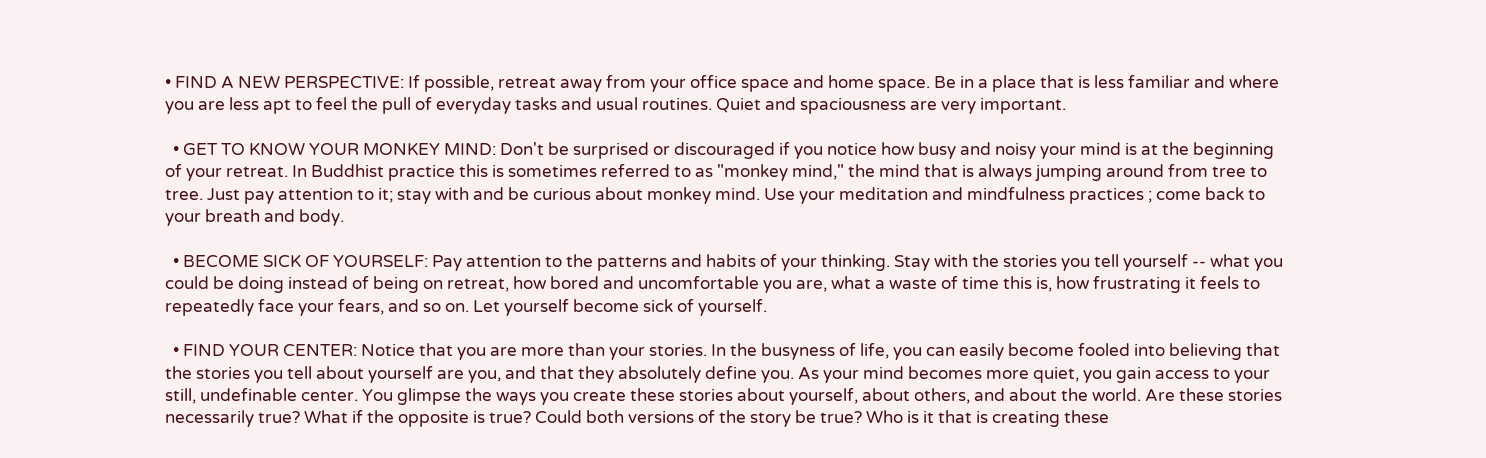• FIND A NEW PERSPECTIVE: If possible, retreat away from your office space and home space. Be in a place that is less familiar and where you are less apt to feel the pull of everyday tasks and usual routines. Quiet and spaciousness are very important.

  • GET TO KNOW YOUR MONKEY MIND: Don't be surprised or discouraged if you notice how busy and noisy your mind is at the beginning of your retreat. In Buddhist practice this is sometimes referred to as "monkey mind," the mind that is always jumping around from tree to tree. Just pay attention to it; stay with and be curious about monkey mind. Use your meditation and mindfulness practices ; come back to your breath and body.

  • BECOME SICK OF YOURSELF: Pay attention to the patterns and habits of your thinking. Stay with the stories you tell yourself -- what you could be doing instead of being on retreat, how bored and uncomfortable you are, what a waste of time this is, how frustrating it feels to repeatedly face your fears, and so on. Let yourself become sick of yourself.

  • FIND YOUR CENTER: Notice that you are more than your stories. In the busyness of life, you can easily become fooled into believing that the stories you tell about yourself are you, and that they absolutely define you. As your mind becomes more quiet, you gain access to your still, undefinable center. You glimpse the ways you create these stories about yourself, about others, and about the world. Are these stories necessarily true? What if the opposite is true? Could both versions of the story be true? Who is it that is creating these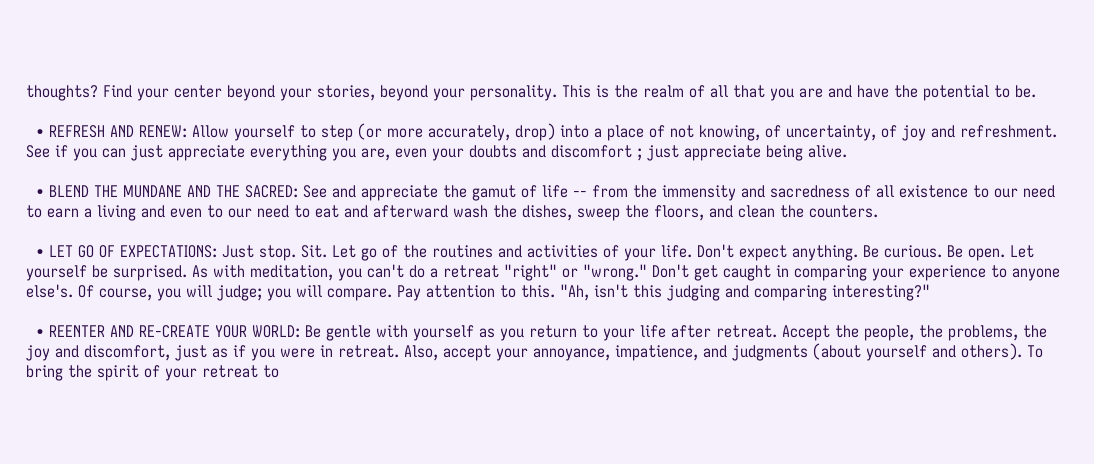thoughts? Find your center beyond your stories, beyond your personality. This is the realm of all that you are and have the potential to be.

  • REFRESH AND RENEW: Allow yourself to step (or more accurately, drop) into a place of not knowing, of uncertainty, of joy and refreshment. See if you can just appreciate everything you are, even your doubts and discomfort ; just appreciate being alive.

  • BLEND THE MUNDANE AND THE SACRED: See and appreciate the gamut of life -- from the immensity and sacredness of all existence to our need to earn a living and even to our need to eat and afterward wash the dishes, sweep the floors, and clean the counters.

  • LET GO OF EXPECTATIONS: Just stop. Sit. Let go of the routines and activities of your life. Don't expect anything. Be curious. Be open. Let yourself be surprised. As with meditation, you can't do a retreat "right" or "wrong." Don't get caught in comparing your experience to anyone else's. Of course, you will judge; you will compare. Pay attention to this. "Ah, isn't this judging and comparing interesting?"

  • REENTER AND RE-CREATE YOUR WORLD: Be gentle with yourself as you return to your life after retreat. Accept the people, the problems, the joy and discomfort, just as if you were in retreat. Also, accept your annoyance, impatience, and judgments (about yourself and others). To bring the spirit of your retreat to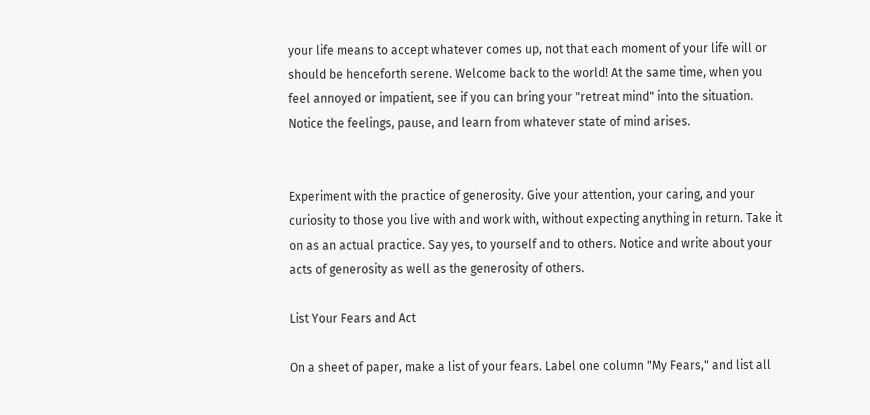your life means to accept whatever comes up, not that each moment of your life will or should be henceforth serene. Welcome back to the world! At the same time, when you feel annoyed or impatient, see if you can bring your "retreat mind" into the situation. Notice the feelings, pause, and learn from whatever state of mind arises.


Experiment with the practice of generosity. Give your attention, your caring, and your curiosity to those you live with and work with, without expecting anything in return. Take it on as an actual practice. Say yes, to yourself and to others. Notice and write about your acts of generosity as well as the generosity of others.

List Your Fears and Act

On a sheet of paper, make a list of your fears. Label one column "My Fears," and list all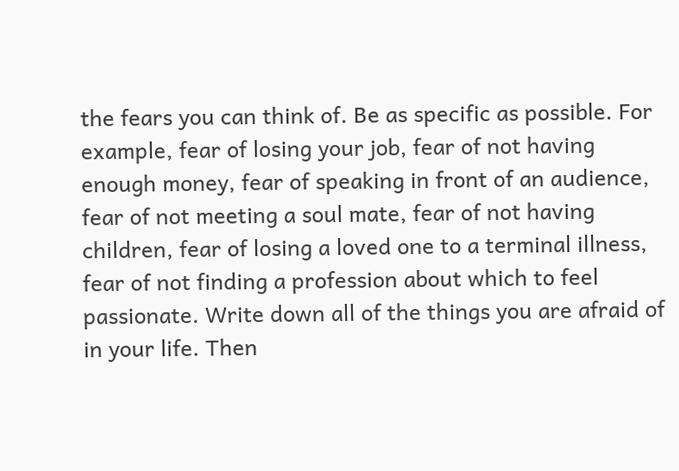the fears you can think of. Be as specific as possible. For example, fear of losing your job, fear of not having enough money, fear of speaking in front of an audience, fear of not meeting a soul mate, fear of not having children, fear of losing a loved one to a terminal illness, fear of not finding a profession about which to feel passionate. Write down all of the things you are afraid of in your life. Then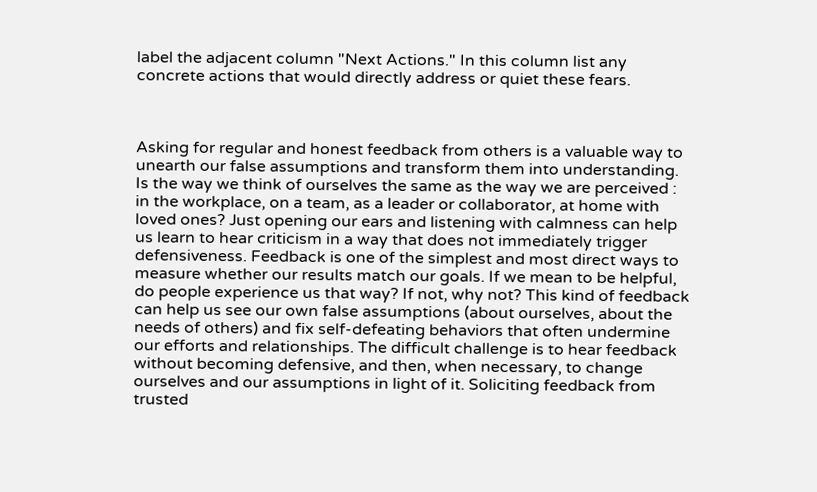label the adjacent column "Next Actions." In this column list any concrete actions that would directly address or quiet these fears.



Asking for regular and honest feedback from others is a valuable way to unearth our false assumptions and transform them into understanding. Is the way we think of ourselves the same as the way we are perceived : in the workplace, on a team, as a leader or collaborator, at home with loved ones? Just opening our ears and listening with calmness can help us learn to hear criticism in a way that does not immediately trigger defensiveness. Feedback is one of the simplest and most direct ways to measure whether our results match our goals. If we mean to be helpful, do people experience us that way? If not, why not? This kind of feedback can help us see our own false assumptions (about ourselves, about the needs of others) and fix self-defeating behaviors that often undermine our efforts and relationships. The difficult challenge is to hear feedback without becoming defensive, and then, when necessary, to change ourselves and our assumptions in light of it. Soliciting feedback from trusted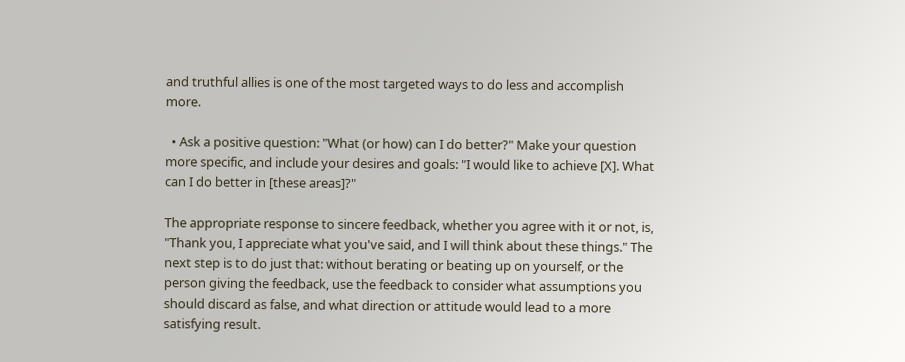and truthful allies is one of the most targeted ways to do less and accomplish more.

  • Ask a positive question: "What (or how) can I do better?" Make your question more specific, and include your desires and goals: "I would like to achieve [X]. What can I do better in [these areas]?"

The appropriate response to sincere feedback, whether you agree with it or not, is, "Thank you, I appreciate what you've said, and I will think about these things." The next step is to do just that: without berating or beating up on yourself, or the person giving the feedback, use the feedback to consider what assumptions you should discard as false, and what direction or attitude would lead to a more satisfying result.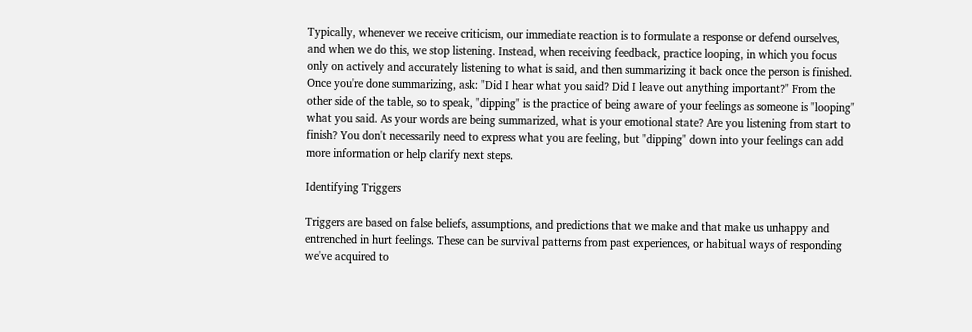Typically, whenever we receive criticism, our immediate reaction is to formulate a response or defend ourselves, and when we do this, we stop listening. Instead, when receiving feedback, practice looping, in which you focus only on actively and accurately listening to what is said, and then summarizing it back once the person is finished. Once you're done summarizing, ask: "Did I hear what you said? Did I leave out anything important?" From the other side of the table, so to speak, "dipping" is the practice of being aware of your feelings as someone is "looping" what you said. As your words are being summarized, what is your emotional state? Are you listening from start to finish? You don't necessarily need to express what you are feeling, but "dipping" down into your feelings can add more information or help clarify next steps.

Identifying Triggers

Triggers are based on false beliefs, assumptions, and predictions that we make and that make us unhappy and entrenched in hurt feelings. These can be survival patterns from past experiences, or habitual ways of responding we've acquired to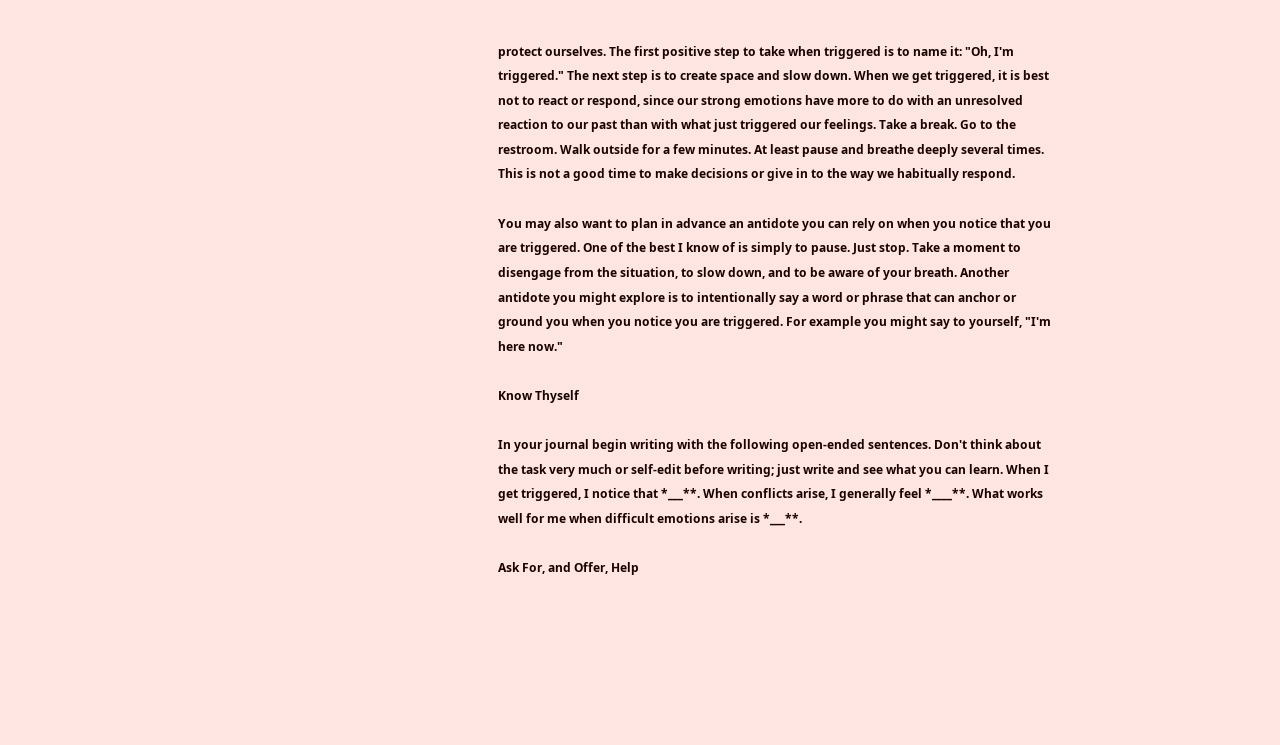protect ourselves. The first positive step to take when triggered is to name it: "Oh, I'm triggered." The next step is to create space and slow down. When we get triggered, it is best not to react or respond, since our strong emotions have more to do with an unresolved reaction to our past than with what just triggered our feelings. Take a break. Go to the restroom. Walk outside for a few minutes. At least pause and breathe deeply several times. This is not a good time to make decisions or give in to the way we habitually respond.

You may also want to plan in advance an antidote you can rely on when you notice that you are triggered. One of the best I know of is simply to pause. Just stop. Take a moment to disengage from the situation, to slow down, and to be aware of your breath. Another antidote you might explore is to intentionally say a word or phrase that can anchor or ground you when you notice you are triggered. For example you might say to yourself, "I'm here now."

Know Thyself

In your journal begin writing with the following open-ended sentences. Don't think about the task very much or self-edit before writing; just write and see what you can learn. When I get triggered, I notice that *___**. When conflicts arise, I generally feel *____**. What works well for me when difficult emotions arise is *___**.

Ask For, and Offer, Help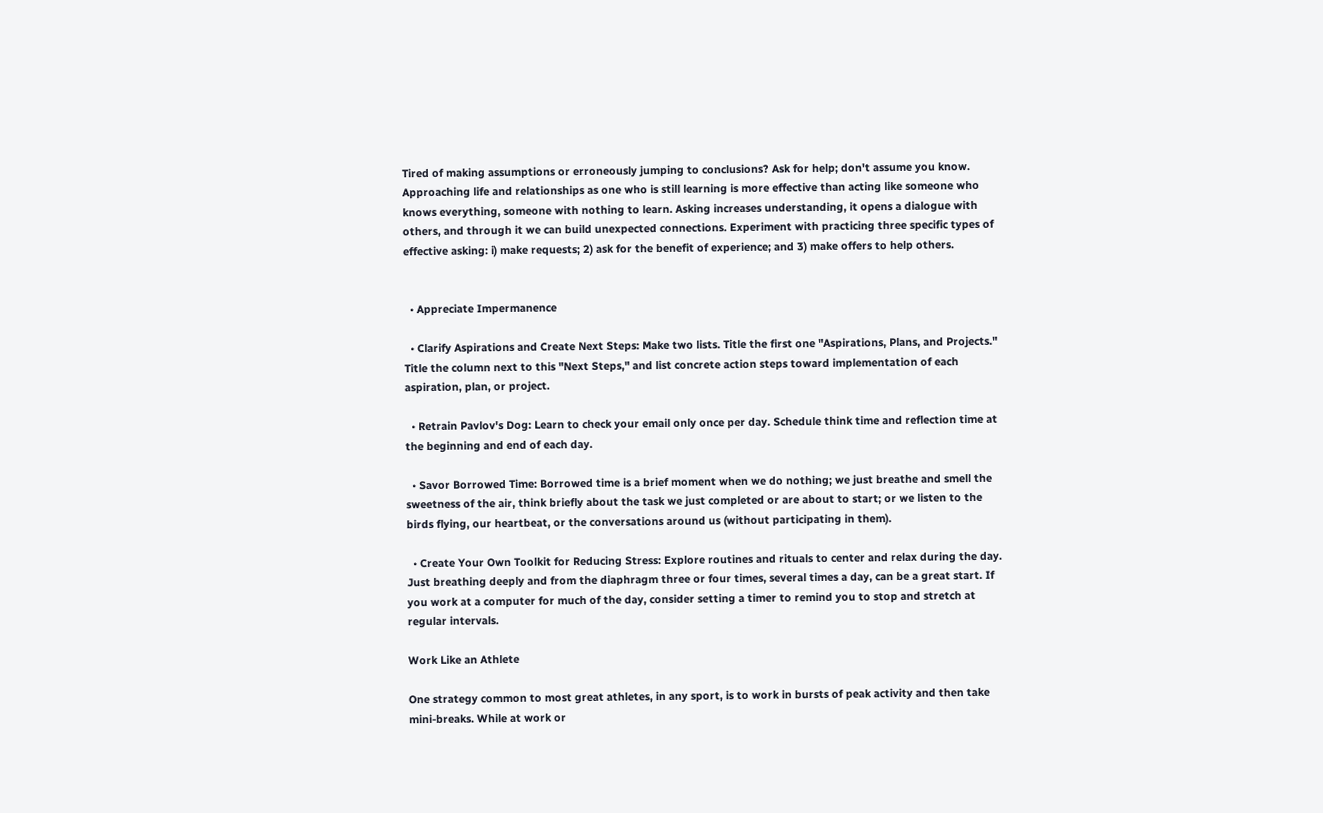Tired of making assumptions or erroneously jumping to conclusions? Ask for help; don't assume you know. Approaching life and relationships as one who is still learning is more effective than acting like someone who knows everything, someone with nothing to learn. Asking increases understanding, it opens a dialogue with others, and through it we can build unexpected connections. Experiment with practicing three specific types of effective asking: i) make requests; 2) ask for the benefit of experience; and 3) make offers to help others.


  • Appreciate Impermanence

  • Clarify Aspirations and Create Next Steps: Make two lists. Title the first one "Aspirations, Plans, and Projects." Title the column next to this "Next Steps," and list concrete action steps toward implementation of each aspiration, plan, or project.

  • Retrain Pavlov's Dog: Learn to check your email only once per day. Schedule think time and reflection time at the beginning and end of each day.

  • Savor Borrowed Time: Borrowed time is a brief moment when we do nothing; we just breathe and smell the sweetness of the air, think briefly about the task we just completed or are about to start; or we listen to the birds flying, our heartbeat, or the conversations around us (without participating in them).

  • Create Your Own Toolkit for Reducing Stress: Explore routines and rituals to center and relax during the day. Just breathing deeply and from the diaphragm three or four times, several times a day, can be a great start. If you work at a computer for much of the day, consider setting a timer to remind you to stop and stretch at regular intervals.

Work Like an Athlete

One strategy common to most great athletes, in any sport, is to work in bursts of peak activity and then take mini-breaks. While at work or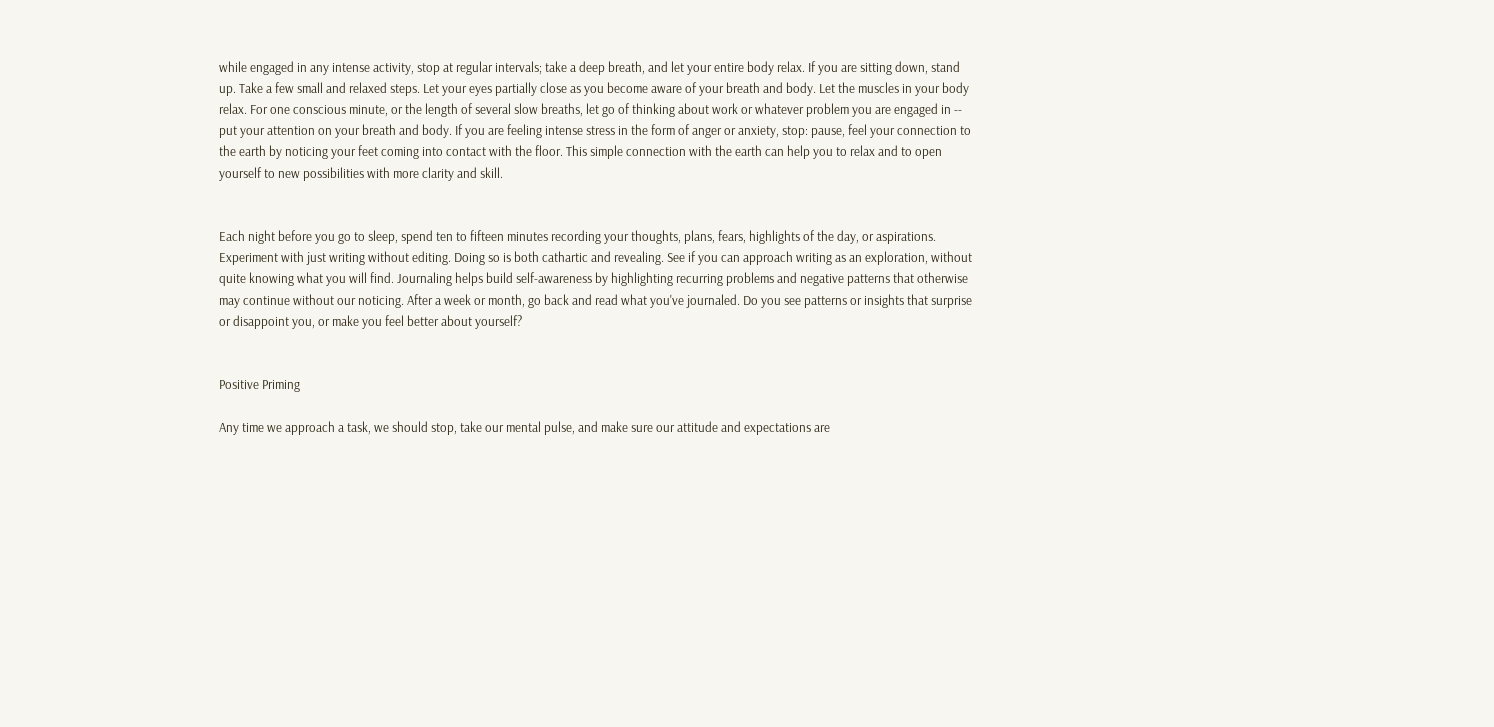while engaged in any intense activity, stop at regular intervals; take a deep breath, and let your entire body relax. If you are sitting down, stand up. Take a few small and relaxed steps. Let your eyes partially close as you become aware of your breath and body. Let the muscles in your body relax. For one conscious minute, or the length of several slow breaths, let go of thinking about work or whatever problem you are engaged in -- put your attention on your breath and body. If you are feeling intense stress in the form of anger or anxiety, stop: pause, feel your connection to the earth by noticing your feet coming into contact with the floor. This simple connection with the earth can help you to relax and to open yourself to new possibilities with more clarity and skill.


Each night before you go to sleep, spend ten to fifteen minutes recording your thoughts, plans, fears, highlights of the day, or aspirations. Experiment with just writing without editing. Doing so is both cathartic and revealing. See if you can approach writing as an exploration, without quite knowing what you will find. Journaling helps build self-awareness by highlighting recurring problems and negative patterns that otherwise may continue without our noticing. After a week or month, go back and read what you've journaled. Do you see patterns or insights that surprise or disappoint you, or make you feel better about yourself?


Positive Priming

Any time we approach a task, we should stop, take our mental pulse, and make sure our attitude and expectations are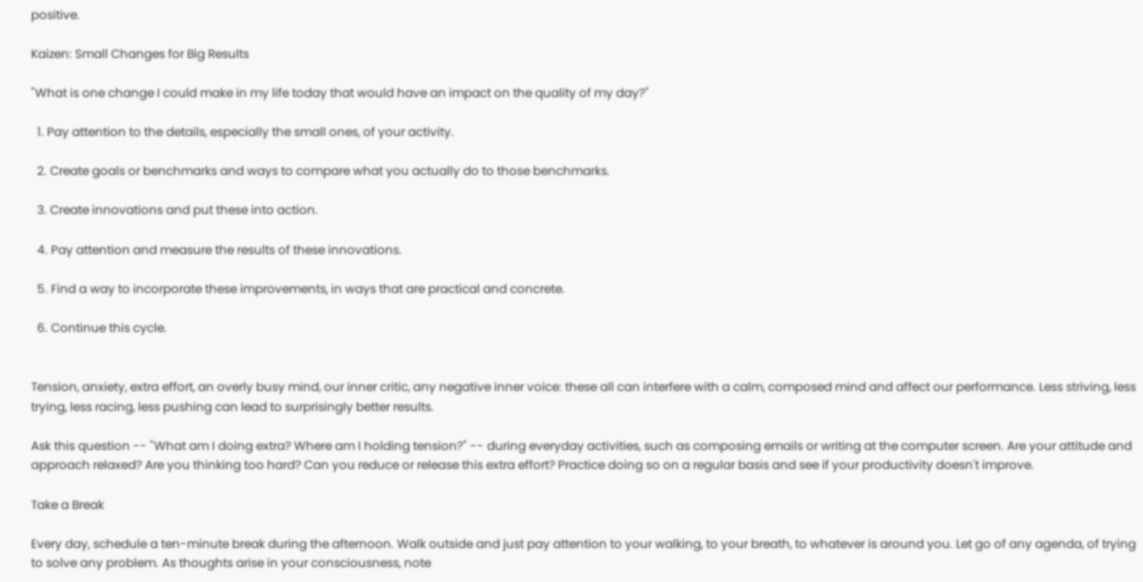positive.

Kaizen: Small Changes for Big Results

"What is one change I could make in my life today that would have an impact on the quality of my day?"

  1. Pay attention to the details, especially the small ones, of your activity.

  2. Create goals or benchmarks and ways to compare what you actually do to those benchmarks.

  3. Create innovations and put these into action.

  4. Pay attention and measure the results of these innovations.

  5. Find a way to incorporate these improvements, in ways that are practical and concrete.

  6. Continue this cycle.


Tension, anxiety, extra effort, an overly busy mind, our inner critic, any negative inner voice: these all can interfere with a calm, composed mind and affect our performance. Less striving, less trying, less racing, less pushing can lead to surprisingly better results.

Ask this question -- "What am I doing extra? Where am I holding tension?" -- during everyday activities, such as composing emails or writing at the computer screen. Are your attitude and approach relaxed? Are you thinking too hard? Can you reduce or release this extra effort? Practice doing so on a regular basis and see if your productivity doesn't improve.

Take a Break

Every day, schedule a ten-minute break during the afternoon. Walk outside and just pay attention to your walking, to your breath, to whatever is around you. Let go of any agenda, of trying to solve any problem. As thoughts arise in your consciousness, note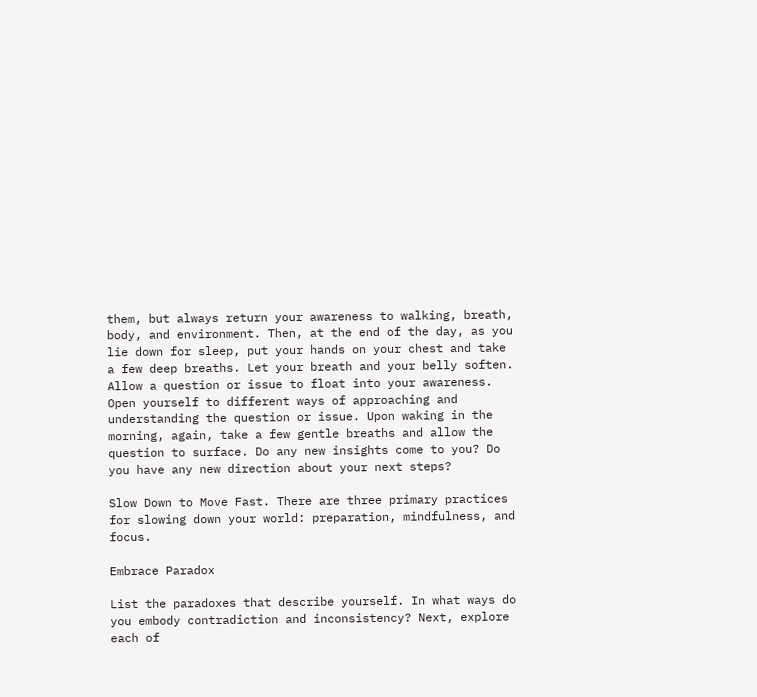them, but always return your awareness to walking, breath, body, and environment. Then, at the end of the day, as you lie down for sleep, put your hands on your chest and take a few deep breaths. Let your breath and your belly soften. Allow a question or issue to float into your awareness. Open yourself to different ways of approaching and understanding the question or issue. Upon waking in the morning, again, take a few gentle breaths and allow the question to surface. Do any new insights come to you? Do you have any new direction about your next steps?

Slow Down to Move Fast. There are three primary practices for slowing down your world: preparation, mindfulness, and focus.

Embrace Paradox

List the paradoxes that describe yourself. In what ways do you embody contradiction and inconsistency? Next, explore each of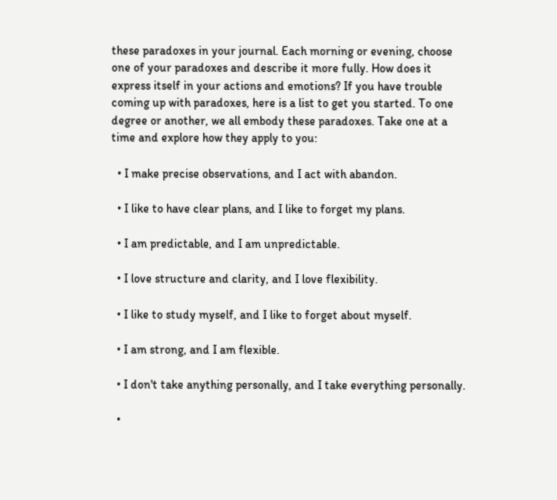these paradoxes in your journal. Each morning or evening, choose one of your paradoxes and describe it more fully. How does it express itself in your actions and emotions? If you have trouble coming up with paradoxes, here is a list to get you started. To one degree or another, we all embody these paradoxes. Take one at a time and explore how they apply to you:

  • I make precise observations, and I act with abandon.

  • I like to have clear plans, and I like to forget my plans.

  • I am predictable, and I am unpredictable.

  • I love structure and clarity, and I love flexibility.

  • I like to study myself, and I like to forget about myself.

  • I am strong, and I am flexible.

  • I don't take anything personally, and I take everything personally.

  •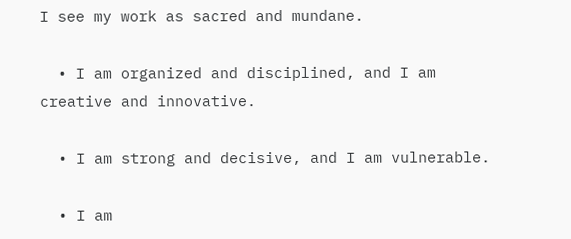I see my work as sacred and mundane.

  • I am organized and disciplined, and I am creative and innovative.

  • I am strong and decisive, and I am vulnerable.

  • I am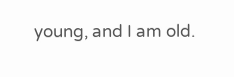young, and I am old.